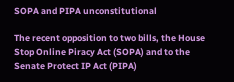SOPA and PIPA unconstitutional

The recent opposition to two bills, the House Stop Online Piracy Act (SOPA) and to the Senate Protect IP Act (PIPA)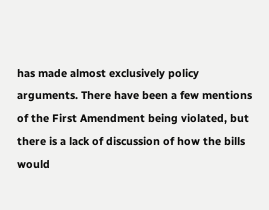has made almost exclusively policy arguments. There have been a few mentions of the First Amendment being violated, but there is a lack of discussion of how the bills would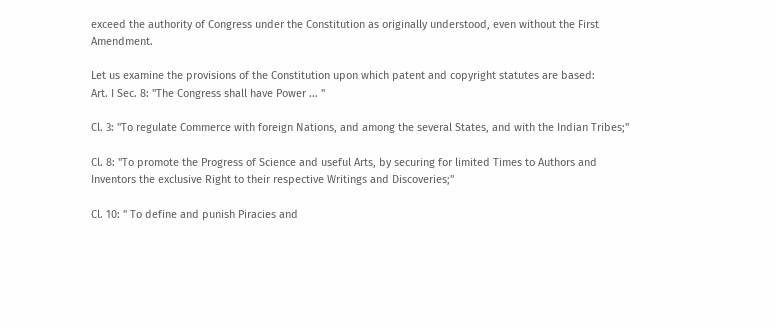exceed the authority of Congress under the Constitution as originally understood, even without the First Amendment.

Let us examine the provisions of the Constitution upon which patent and copyright statutes are based:
Art. I Sec. 8: "The Congress shall have Power ... "

Cl. 3: "To regulate Commerce with foreign Nations, and among the several States, and with the Indian Tribes;"

Cl. 8: "To promote the Progress of Science and useful Arts, by securing for limited Times to Authors and Inventors the exclusive Right to their respective Writings and Discoveries;"

Cl. 10: " To define and punish Piracies and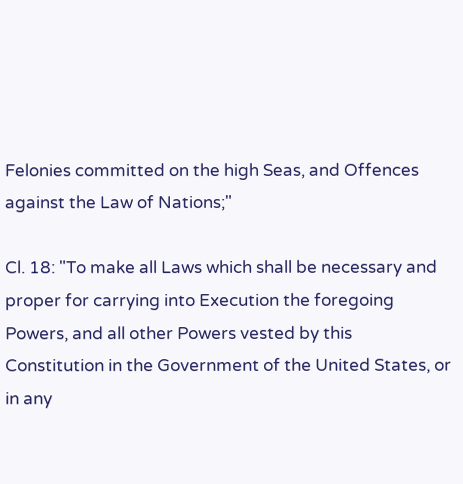Felonies committed on the high Seas, and Offences against the Law of Nations;"

Cl. 18: "To make all Laws which shall be necessary and proper for carrying into Execution the foregoing Powers, and all other Powers vested by this Constitution in the Government of the United States, or in any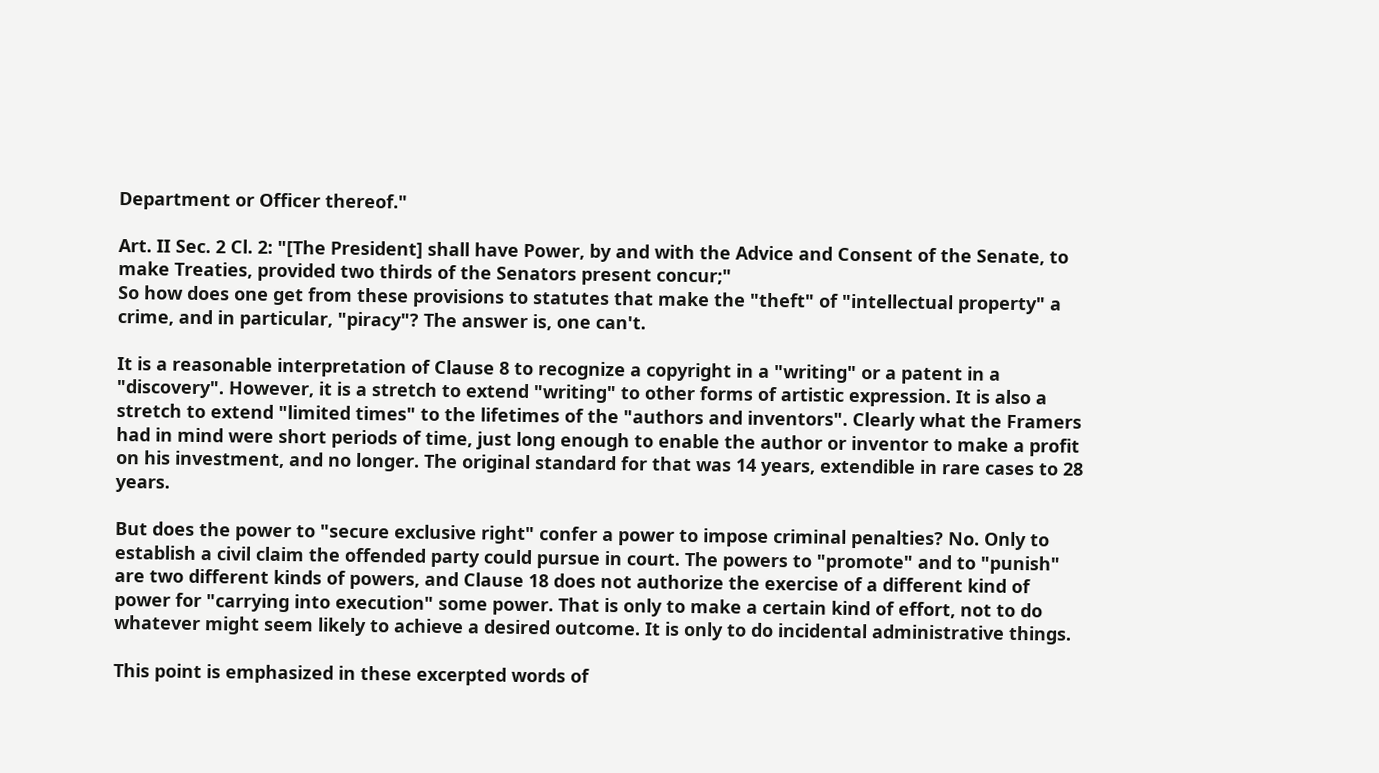Department or Officer thereof."

Art. II Sec. 2 Cl. 2: "[The President] shall have Power, by and with the Advice and Consent of the Senate, to make Treaties, provided two thirds of the Senators present concur;"
So how does one get from these provisions to statutes that make the "theft" of "intellectual property" a crime, and in particular, "piracy"? The answer is, one can't.

It is a reasonable interpretation of Clause 8 to recognize a copyright in a "writing" or a patent in a "discovery". However, it is a stretch to extend "writing" to other forms of artistic expression. It is also a stretch to extend "limited times" to the lifetimes of the "authors and inventors". Clearly what the Framers had in mind were short periods of time, just long enough to enable the author or inventor to make a profit on his investment, and no longer. The original standard for that was 14 years, extendible in rare cases to 28 years.

But does the power to "secure exclusive right" confer a power to impose criminal penalties? No. Only to establish a civil claim the offended party could pursue in court. The powers to "promote" and to "punish" are two different kinds of powers, and Clause 18 does not authorize the exercise of a different kind of power for "carrying into execution" some power. That is only to make a certain kind of effort, not to do whatever might seem likely to achieve a desired outcome. It is only to do incidental administrative things.

This point is emphasized in these excerpted words of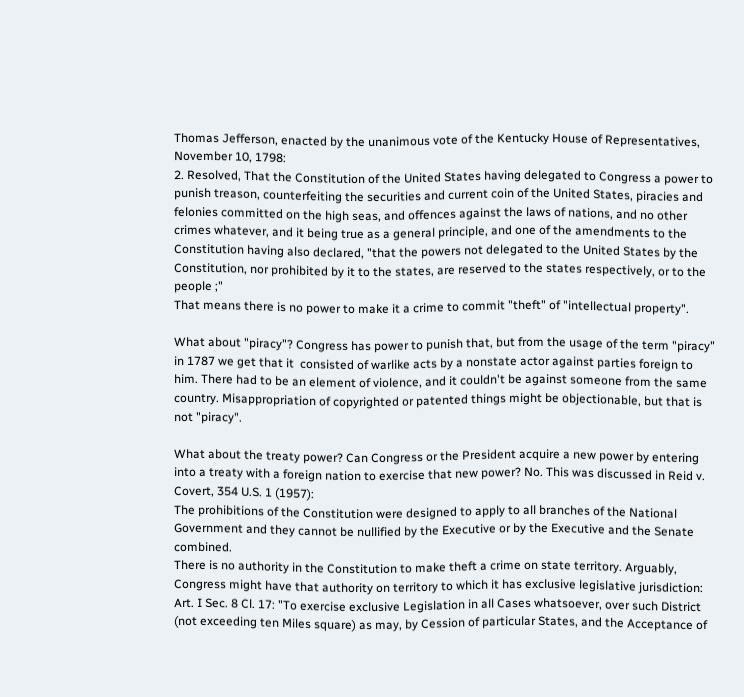Thomas Jefferson, enacted by the unanimous vote of the Kentucky House of Representatives, November 10, 1798:
2. Resolved, That the Constitution of the United States having delegated to Congress a power to punish treason, counterfeiting the securities and current coin of the United States, piracies and felonies committed on the high seas, and offences against the laws of nations, and no other crimes whatever, and it being true as a general principle, and one of the amendments to the Constitution having also declared, "that the powers not delegated to the United States by the Constitution, nor prohibited by it to the states, are reserved to the states respectively, or to the people ;"
That means there is no power to make it a crime to commit "theft" of "intellectual property".

What about "piracy"? Congress has power to punish that, but from the usage of the term "piracy" in 1787 we get that it  consisted of warlike acts by a nonstate actor against parties foreign to him. There had to be an element of violence, and it couldn't be against someone from the same country. Misappropriation of copyrighted or patented things might be objectionable, but that is not "piracy".

What about the treaty power? Can Congress or the President acquire a new power by entering into a treaty with a foreign nation to exercise that new power? No. This was discussed in Reid v. Covert, 354 U.S. 1 (1957):
The prohibitions of the Constitution were designed to apply to all branches of the National Government and they cannot be nullified by the Executive or by the Executive and the Senate combined.
There is no authority in the Constitution to make theft a crime on state territory. Arguably, Congress might have that authority on territory to which it has exclusive legislative jurisdiction:
Art. I Sec. 8 Cl. 17: "To exercise exclusive Legislation in all Cases whatsoever, over such District (not exceeding ten Miles square) as may, by Cession of particular States, and the Acceptance of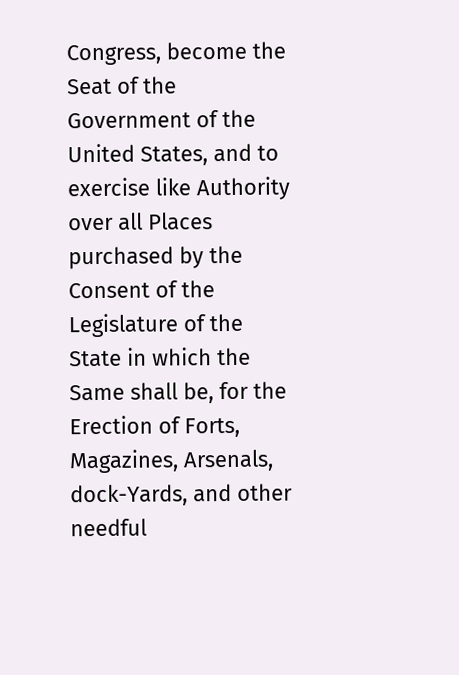Congress, become the Seat of the Government of the United States, and to exercise like Authority over all Places purchased by the Consent of the Legislature of the State in which the Same shall be, for the Erection of Forts, Magazines, Arsenals, dock-Yards, and other needful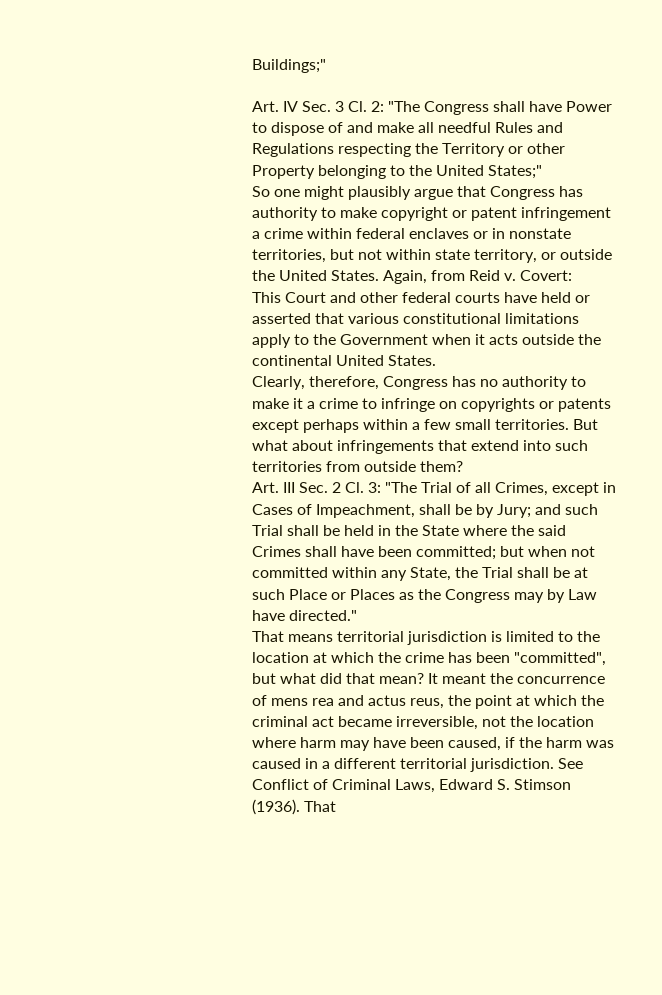Buildings;"

Art. IV Sec. 3 Cl. 2: "The Congress shall have Power to dispose of and make all needful Rules and Regulations respecting the Territory or other Property belonging to the United States;"
So one might plausibly argue that Congress has authority to make copyright or patent infringement a crime within federal enclaves or in nonstate territories, but not within state territory, or outside the United States. Again, from Reid v. Covert:
This Court and other federal courts have held or asserted that various constitutional limitations apply to the Government when it acts outside the continental United States.
Clearly, therefore, Congress has no authority to make it a crime to infringe on copyrights or patents except perhaps within a few small territories. But what about infringements that extend into such territories from outside them?
Art. III Sec. 2 Cl. 3: "The Trial of all Crimes, except in Cases of Impeachment, shall be by Jury; and such Trial shall be held in the State where the said Crimes shall have been committed; but when not committed within any State, the Trial shall be at such Place or Places as the Congress may by Law have directed."
That means territorial jurisdiction is limited to the location at which the crime has been "committed", but what did that mean? It meant the concurrence of mens rea and actus reus, the point at which the criminal act became irreversible, not the location where harm may have been caused, if the harm was caused in a different territorial jurisdiction. See Conflict of Criminal Laws, Edward S. Stimson (1936). That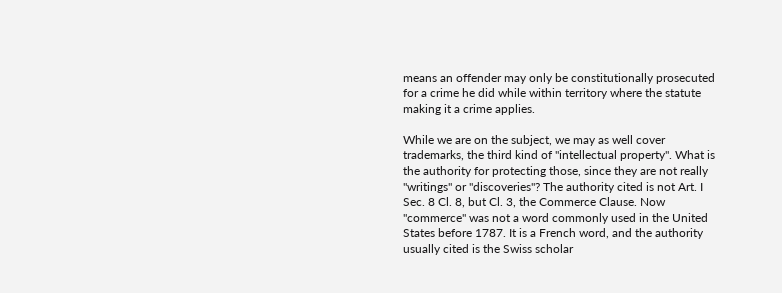means an offender may only be constitutionally prosecuted for a crime he did while within territory where the statute making it a crime applies.

While we are on the subject, we may as well cover trademarks, the third kind of "intellectual property". What is the authority for protecting those, since they are not really "writings" or "discoveries"? The authority cited is not Art. I Sec. 8 Cl. 8, but Cl. 3, the Commerce Clause. Now "commerce" was not a word commonly used in the United States before 1787. It is a French word, and the authority usually cited is the Swiss scholar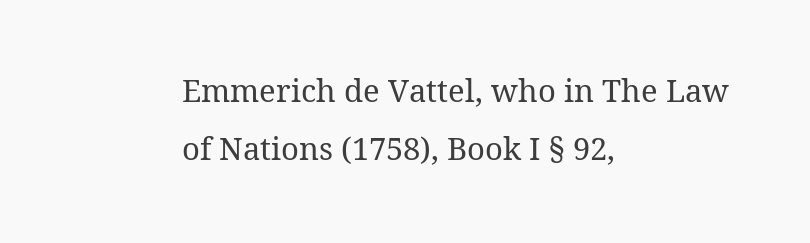Emmerich de Vattel, who in The Law of Nations (1758), Book I § 92,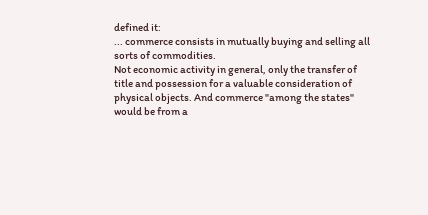defined it:
... commerce consists in mutually buying and selling all sorts of commodities.
Not economic activity in general, only the transfer of title and possession for a valuable consideration of physical objects. And commerce "among the states" would be from a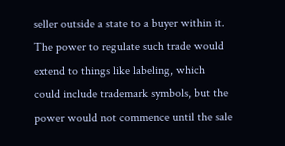seller outside a state to a buyer within it. The power to regulate such trade would extend to things like labeling, which could include trademark symbols, but the power would not commence until the sale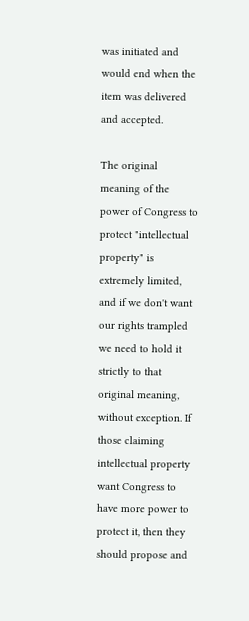was initiated and would end when the item was delivered and accepted.

The original meaning of the power of Congress to protect "intellectual property" is extremely limited, and if we don't want our rights trampled we need to hold it strictly to that original meaning, without exception. If those claiming intellectual property want Congress to have more power to protect it, then they should propose and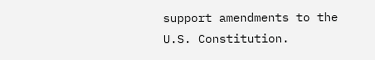support amendments to the U.S. Constitution.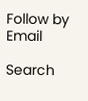Follow by Email

Search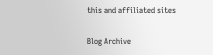this and affiliated sites

Blog Archive